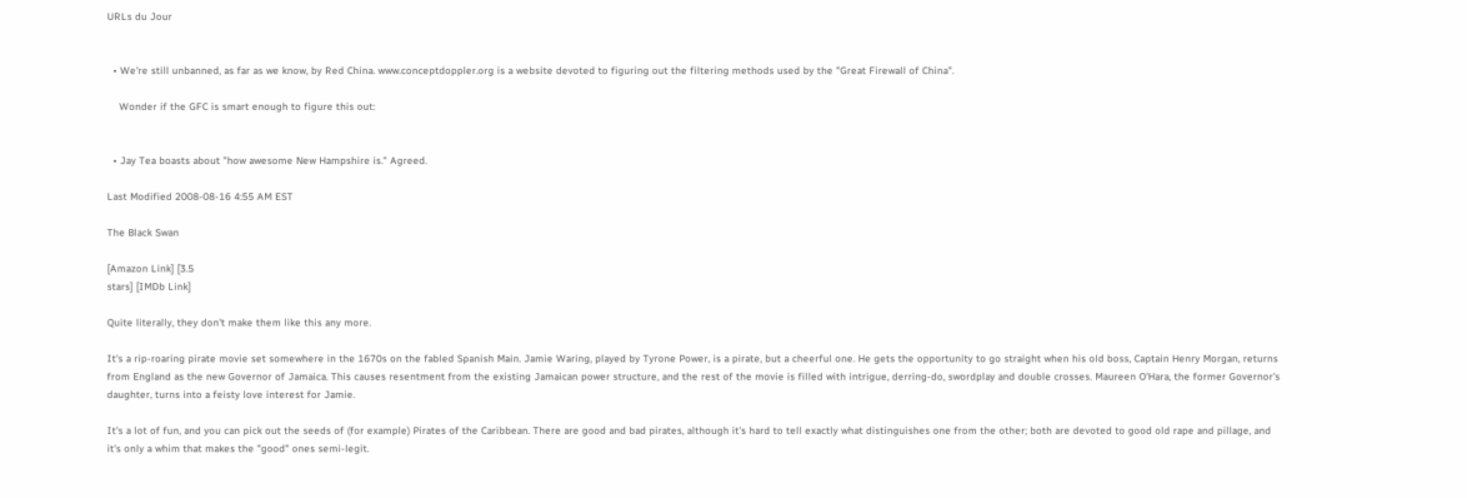URLs du Jour


  • We're still unbanned, as far as we know, by Red China. www.conceptdoppler.org is a website devoted to figuring out the filtering methods used by the "Great Firewall of China".

    Wonder if the GFC is smart enough to figure this out:


  • Jay Tea boasts about "how awesome New Hampshire is." Agreed.

Last Modified 2008-08-16 4:55 AM EST

The Black Swan

[Amazon Link] [3.5
stars] [IMDb Link]

Quite literally, they don't make them like this any more.

It's a rip-roaring pirate movie set somewhere in the 1670s on the fabled Spanish Main. Jamie Waring, played by Tyrone Power, is a pirate, but a cheerful one. He gets the opportunity to go straight when his old boss, Captain Henry Morgan, returns from England as the new Governor of Jamaica. This causes resentment from the existing Jamaican power structure, and the rest of the movie is filled with intrigue, derring-do, swordplay and double crosses. Maureen O'Hara, the former Governor's daughter, turns into a feisty love interest for Jamie.

It's a lot of fun, and you can pick out the seeds of (for example) Pirates of the Caribbean. There are good and bad pirates, although it's hard to tell exactly what distinguishes one from the other; both are devoted to good old rape and pillage, and it's only a whim that makes the "good" ones semi-legit.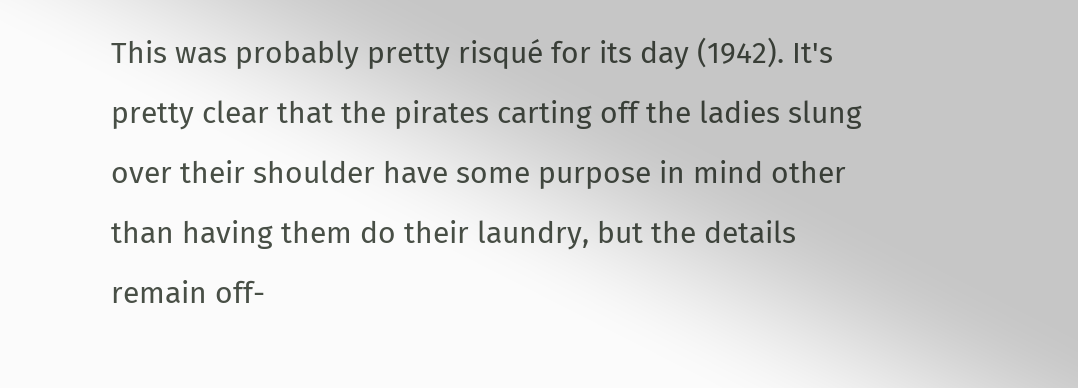This was probably pretty risqué for its day (1942). It's pretty clear that the pirates carting off the ladies slung over their shoulder have some purpose in mind other than having them do their laundry, but the details remain off-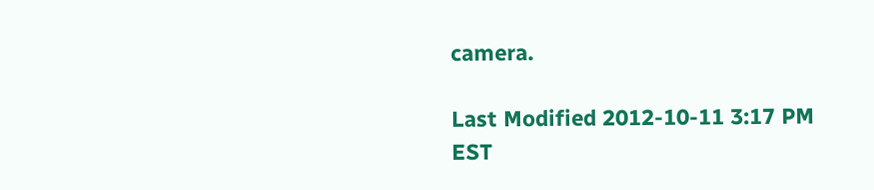camera.

Last Modified 2012-10-11 3:17 PM EST